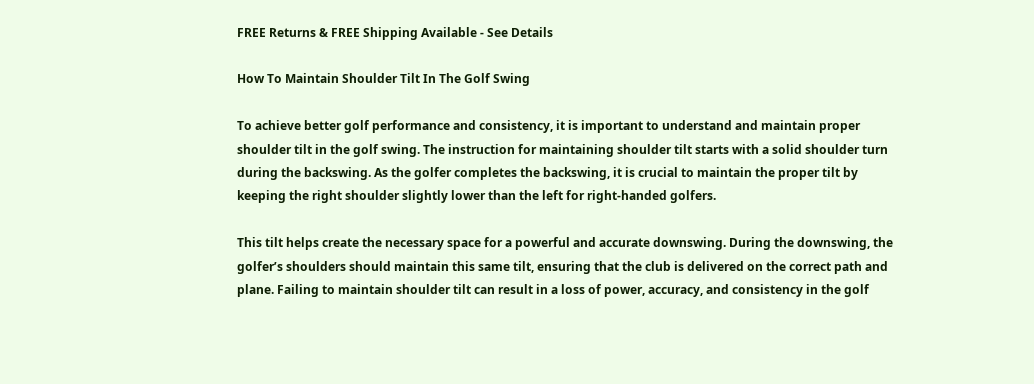FREE Returns & FREE Shipping Available - See Details

How To Maintain Shoulder Tilt In The Golf Swing

To achieve better golf performance and consistency, it is important to understand and maintain proper shoulder tilt in the golf swing. The instruction for maintaining shoulder tilt starts with a solid shoulder turn during the backswing. As the golfer completes the backswing, it is crucial to maintain the proper tilt by keeping the right shoulder slightly lower than the left for right-handed golfers.

This tilt helps create the necessary space for a powerful and accurate downswing. During the downswing, the golfer’s shoulders should maintain this same tilt, ensuring that the club is delivered on the correct path and plane. Failing to maintain shoulder tilt can result in a loss of power, accuracy, and consistency in the golf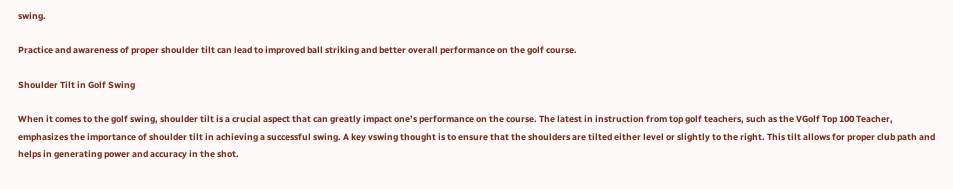swing.

Practice and awareness of proper shoulder tilt can lead to improved ball striking and better overall performance on the golf course.

Shoulder Tilt in Golf Swing

When it comes to the golf swing, shoulder tilt is a crucial aspect that can greatly impact one’s performance on the course. The latest in instruction from top golf teachers, such as the VGolf Top 100 Teacher, emphasizes the importance of shoulder tilt in achieving a successful swing. A key vswing thought is to ensure that the shoulders are tilted either level or slightly to the right. This tilt allows for proper club path and helps in generating power and accuracy in the shot.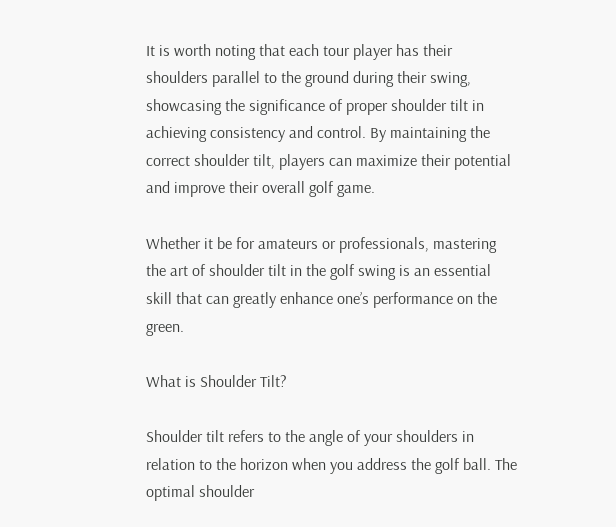It is worth noting that each tour player has their shoulders parallel to the ground during their swing, showcasing the significance of proper shoulder tilt in achieving consistency and control. By maintaining the correct shoulder tilt, players can maximize their potential and improve their overall golf game.

Whether it be for amateurs or professionals, mastering the art of shoulder tilt in the golf swing is an essential skill that can greatly enhance one’s performance on the green.

What is Shoulder Tilt?

Shoulder tilt refers to the angle of your shoulders in relation to the horizon when you address the golf ball. The optimal shoulder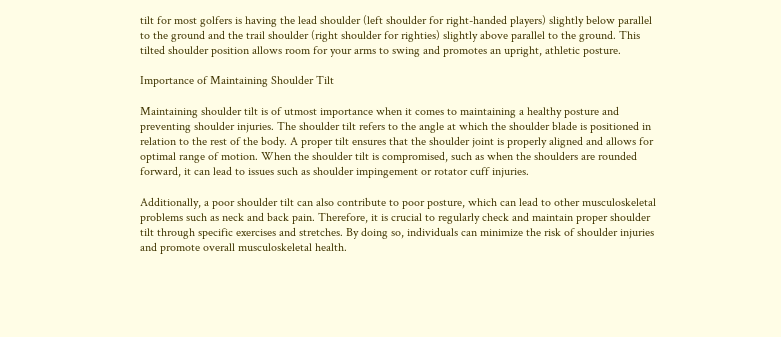tilt for most golfers is having the lead shoulder (left shoulder for right-handed players) slightly below parallel to the ground and the trail shoulder (right shoulder for righties) slightly above parallel to the ground. This tilted shoulder position allows room for your arms to swing and promotes an upright, athletic posture.

Importance of Maintaining Shoulder Tilt

Maintaining shoulder tilt is of utmost importance when it comes to maintaining a healthy posture and preventing shoulder injuries. The shoulder tilt refers to the angle at which the shoulder blade is positioned in relation to the rest of the body. A proper tilt ensures that the shoulder joint is properly aligned and allows for optimal range of motion. When the shoulder tilt is compromised, such as when the shoulders are rounded forward, it can lead to issues such as shoulder impingement or rotator cuff injuries.

Additionally, a poor shoulder tilt can also contribute to poor posture, which can lead to other musculoskeletal problems such as neck and back pain. Therefore, it is crucial to regularly check and maintain proper shoulder tilt through specific exercises and stretches. By doing so, individuals can minimize the risk of shoulder injuries and promote overall musculoskeletal health.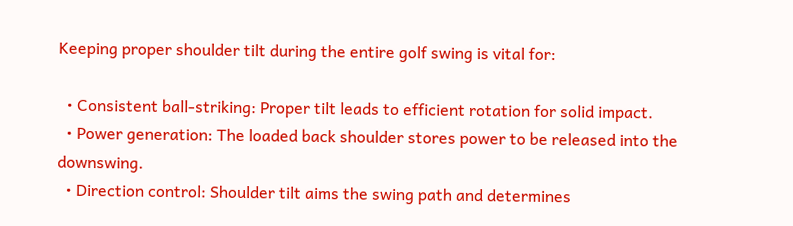Keeping proper shoulder tilt during the entire golf swing is vital for:

  • Consistent ball-striking: Proper tilt leads to efficient rotation for solid impact.
  • Power generation: The loaded back shoulder stores power to be released into the downswing.
  • Direction control: Shoulder tilt aims the swing path and determines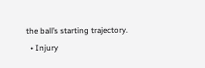the ball’s starting trajectory.
  • Injury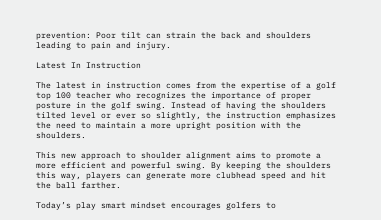prevention: Poor tilt can strain the back and shoulders leading to pain and injury.

Latest In Instruction

The latest in instruction comes from the expertise of a golf top 100 teacher who recognizes the importance of proper posture in the golf swing. Instead of having the shoulders tilted level or ever so slightly, the instruction emphasizes the need to maintain a more upright position with the shoulders.

This new approach to shoulder alignment aims to promote a more efficient and powerful swing. By keeping the shoulders this way, players can generate more clubhead speed and hit the ball farther.

Today’s play smart mindset encourages golfers to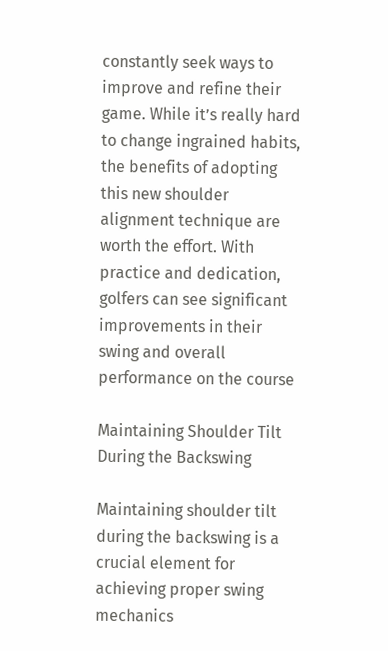constantly seek ways to improve and refine their game. While it’s really hard to change ingrained habits, the benefits of adopting this new shoulder alignment technique are worth the effort. With practice and dedication, golfers can see significant improvements in their swing and overall performance on the course

Maintaining Shoulder Tilt During the Backswing

Maintaining shoulder tilt during the backswing is a crucial element for achieving proper swing mechanics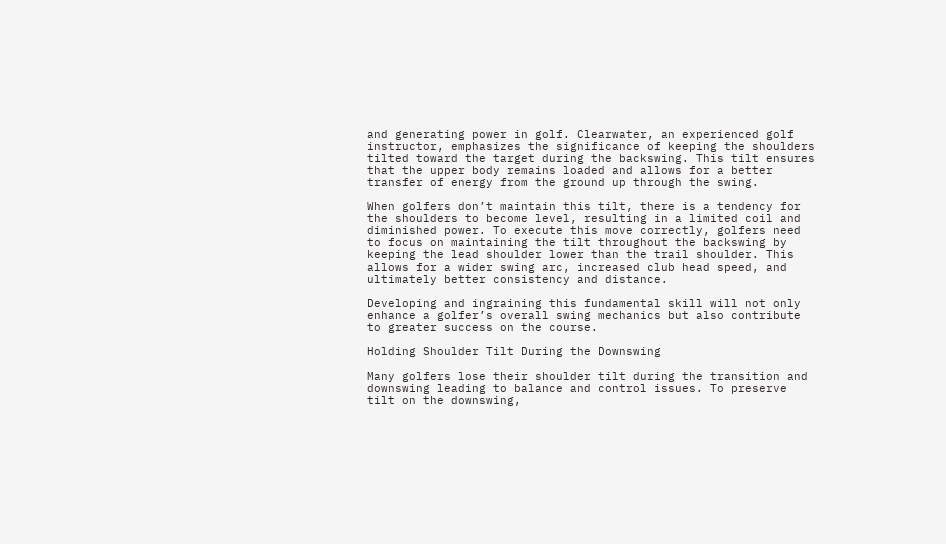and generating power in golf. Clearwater, an experienced golf instructor, emphasizes the significance of keeping the shoulders tilted toward the target during the backswing. This tilt ensures that the upper body remains loaded and allows for a better transfer of energy from the ground up through the swing.

When golfers don’t maintain this tilt, there is a tendency for the shoulders to become level, resulting in a limited coil and diminished power. To execute this move correctly, golfers need to focus on maintaining the tilt throughout the backswing by keeping the lead shoulder lower than the trail shoulder. This allows for a wider swing arc, increased club head speed, and ultimately better consistency and distance.

Developing and ingraining this fundamental skill will not only enhance a golfer’s overall swing mechanics but also contribute to greater success on the course.

Holding Shoulder Tilt During the Downswing

Many golfers lose their shoulder tilt during the transition and downswing leading to balance and control issues. To preserve tilt on the downswing,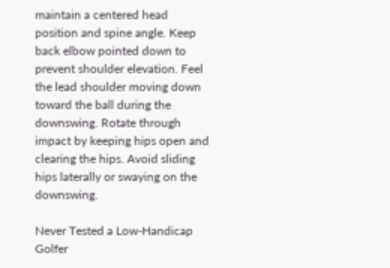maintain a centered head position and spine angle. Keep back elbow pointed down to prevent shoulder elevation. Feel the lead shoulder moving down toward the ball during the downswing. Rotate through impact by keeping hips open and clearing the hips. Avoid sliding hips laterally or swaying on the downswing.

Never Tested a Low-Handicap Golfer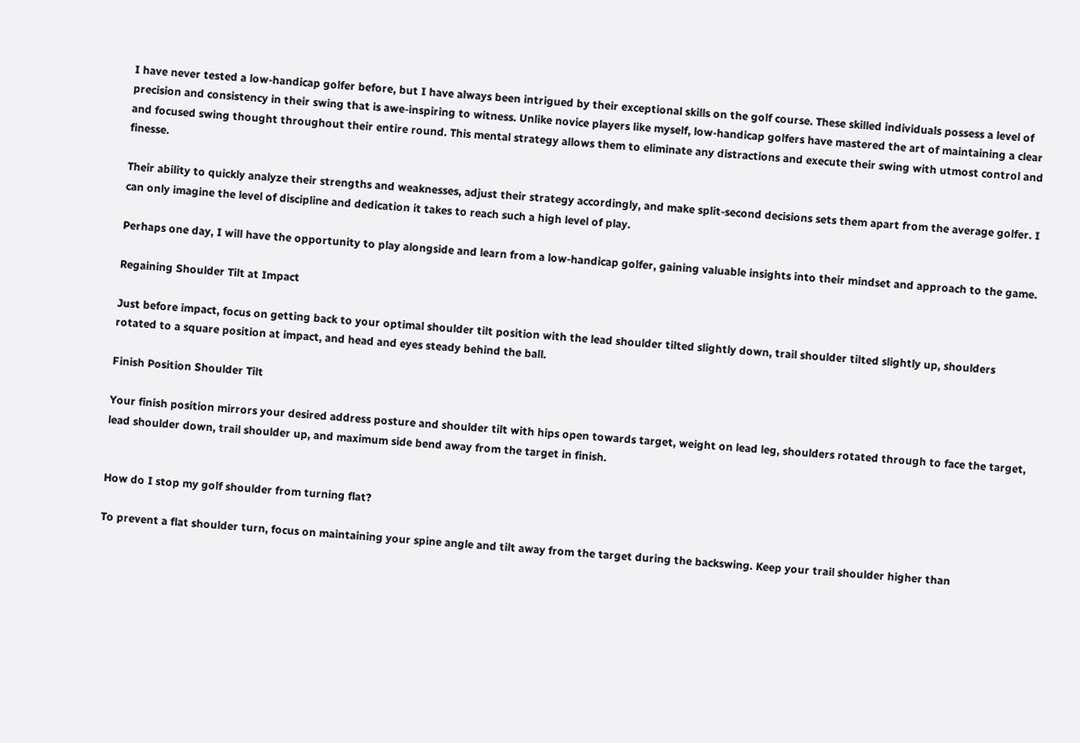I have never tested a low-handicap golfer before, but I have always been intrigued by their exceptional skills on the golf course. These skilled individuals possess a level of precision and consistency in their swing that is awe-inspiring to witness. Unlike novice players like myself, low-handicap golfers have mastered the art of maintaining a clear and focused swing thought throughout their entire round. This mental strategy allows them to eliminate any distractions and execute their swing with utmost control and finesse.

Their ability to quickly analyze their strengths and weaknesses, adjust their strategy accordingly, and make split-second decisions sets them apart from the average golfer. I can only imagine the level of discipline and dedication it takes to reach such a high level of play.

Perhaps one day, I will have the opportunity to play alongside and learn from a low-handicap golfer, gaining valuable insights into their mindset and approach to the game.

Regaining Shoulder Tilt at Impact

Just before impact, focus on getting back to your optimal shoulder tilt position with the lead shoulder tilted slightly down, trail shoulder tilted slightly up, shoulders rotated to a square position at impact, and head and eyes steady behind the ball.

Finish Position Shoulder Tilt

Your finish position mirrors your desired address posture and shoulder tilt with hips open towards target, weight on lead leg, shoulders rotated through to face the target, lead shoulder down, trail shoulder up, and maximum side bend away from the target in finish.


How do I stop my golf shoulder from turning flat?

To prevent a flat shoulder turn, focus on maintaining your spine angle and tilt away from the target during the backswing. Keep your trail shoulder higher than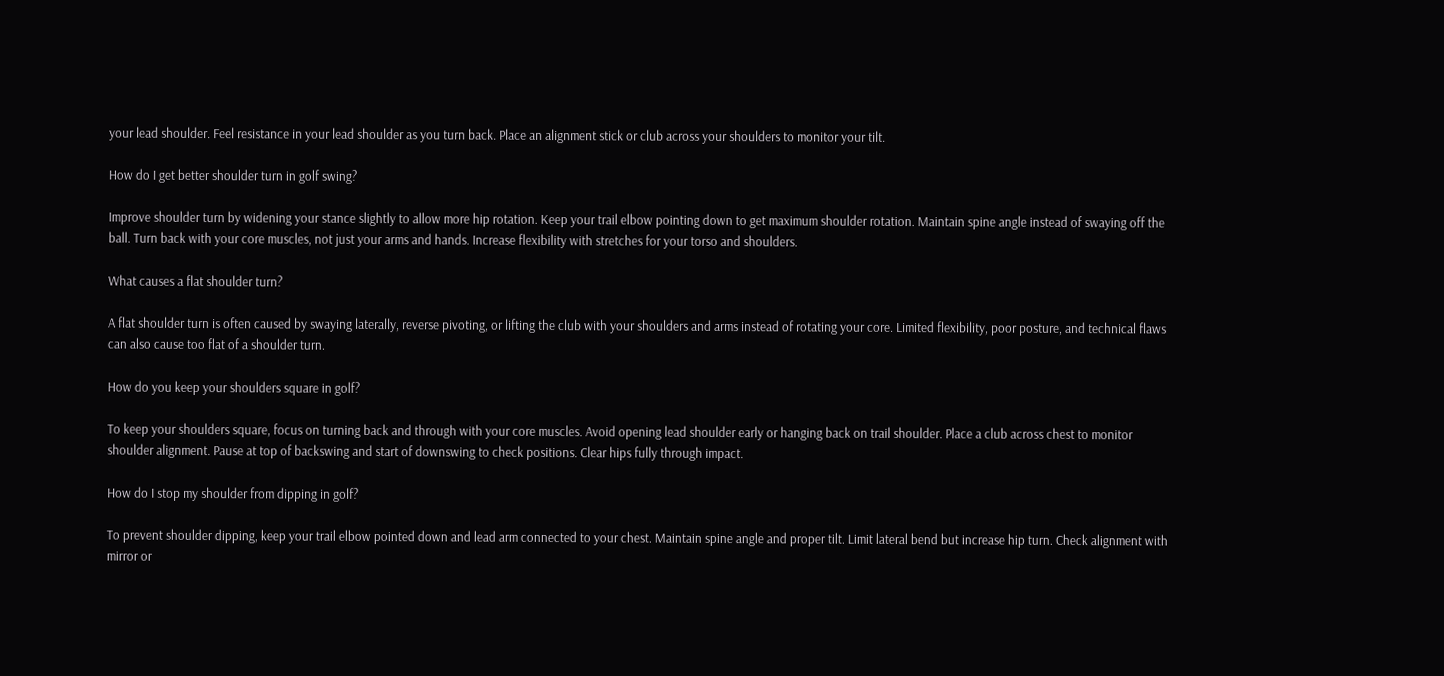your lead shoulder. Feel resistance in your lead shoulder as you turn back. Place an alignment stick or club across your shoulders to monitor your tilt.

How do I get better shoulder turn in golf swing?

Improve shoulder turn by widening your stance slightly to allow more hip rotation. Keep your trail elbow pointing down to get maximum shoulder rotation. Maintain spine angle instead of swaying off the ball. Turn back with your core muscles, not just your arms and hands. Increase flexibility with stretches for your torso and shoulders.

What causes a flat shoulder turn?

A flat shoulder turn is often caused by swaying laterally, reverse pivoting, or lifting the club with your shoulders and arms instead of rotating your core. Limited flexibility, poor posture, and technical flaws can also cause too flat of a shoulder turn.

How do you keep your shoulders square in golf?

To keep your shoulders square, focus on turning back and through with your core muscles. Avoid opening lead shoulder early or hanging back on trail shoulder. Place a club across chest to monitor shoulder alignment. Pause at top of backswing and start of downswing to check positions. Clear hips fully through impact.

How do I stop my shoulder from dipping in golf?

To prevent shoulder dipping, keep your trail elbow pointed down and lead arm connected to your chest. Maintain spine angle and proper tilt. Limit lateral bend but increase hip turn. Check alignment with mirror or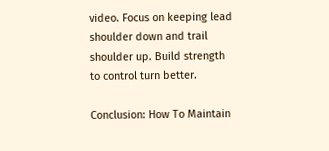video. Focus on keeping lead shoulder down and trail shoulder up. Build strength to control turn better.

Conclusion: How To Maintain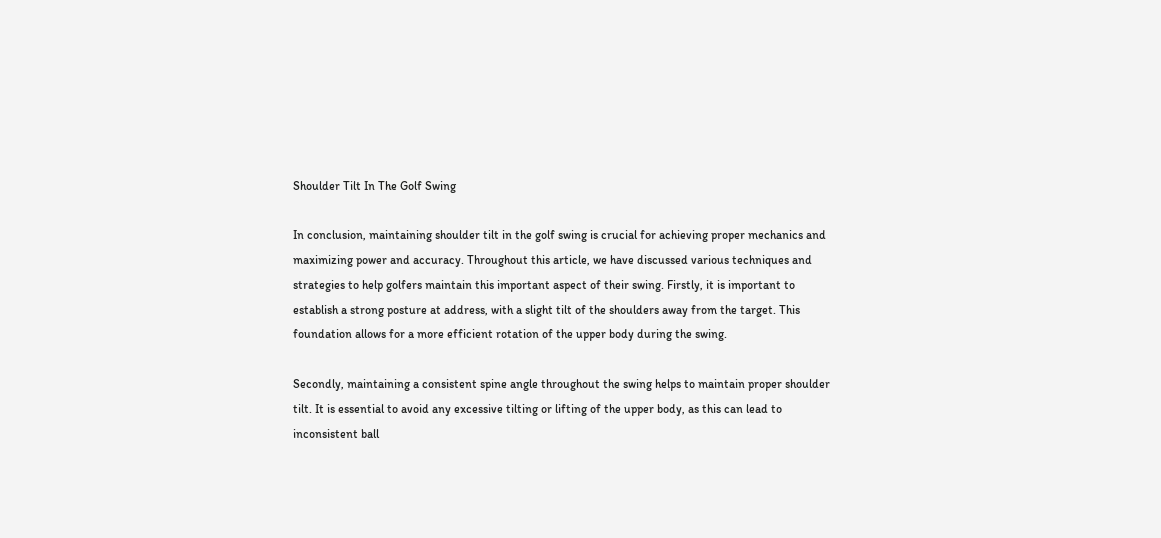Shoulder Tilt In The Golf Swing

In conclusion, maintaining shoulder tilt in the golf swing is crucial for achieving proper mechanics and maximizing power and accuracy. Throughout this article, we have discussed various techniques and strategies to help golfers maintain this important aspect of their swing. Firstly, it is important to establish a strong posture at address, with a slight tilt of the shoulders away from the target. This foundation allows for a more efficient rotation of the upper body during the swing.

Secondly, maintaining a consistent spine angle throughout the swing helps to maintain proper shoulder tilt. It is essential to avoid any excessive tilting or lifting of the upper body, as this can lead to inconsistent ball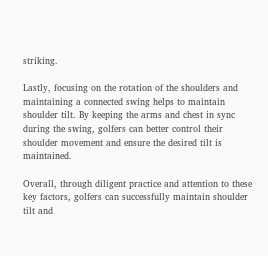striking.

Lastly, focusing on the rotation of the shoulders and maintaining a connected swing helps to maintain shoulder tilt. By keeping the arms and chest in sync during the swing, golfers can better control their shoulder movement and ensure the desired tilt is maintained.

Overall, through diligent practice and attention to these key factors, golfers can successfully maintain shoulder tilt and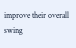improve their overall swing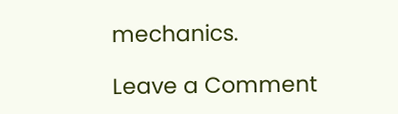mechanics.

Leave a Comment